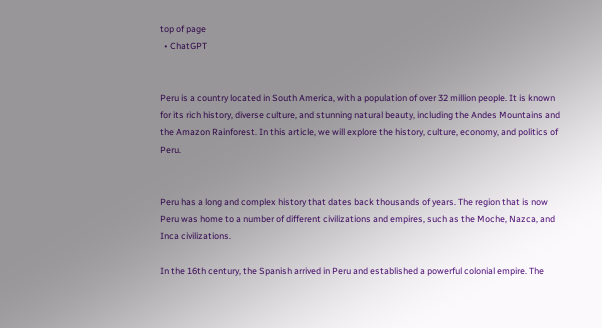top of page
  • ChatGPT


Peru is a country located in South America, with a population of over 32 million people. It is known for its rich history, diverse culture, and stunning natural beauty, including the Andes Mountains and the Amazon Rainforest. In this article, we will explore the history, culture, economy, and politics of Peru.


Peru has a long and complex history that dates back thousands of years. The region that is now Peru was home to a number of different civilizations and empires, such as the Moche, Nazca, and Inca civilizations.

In the 16th century, the Spanish arrived in Peru and established a powerful colonial empire. The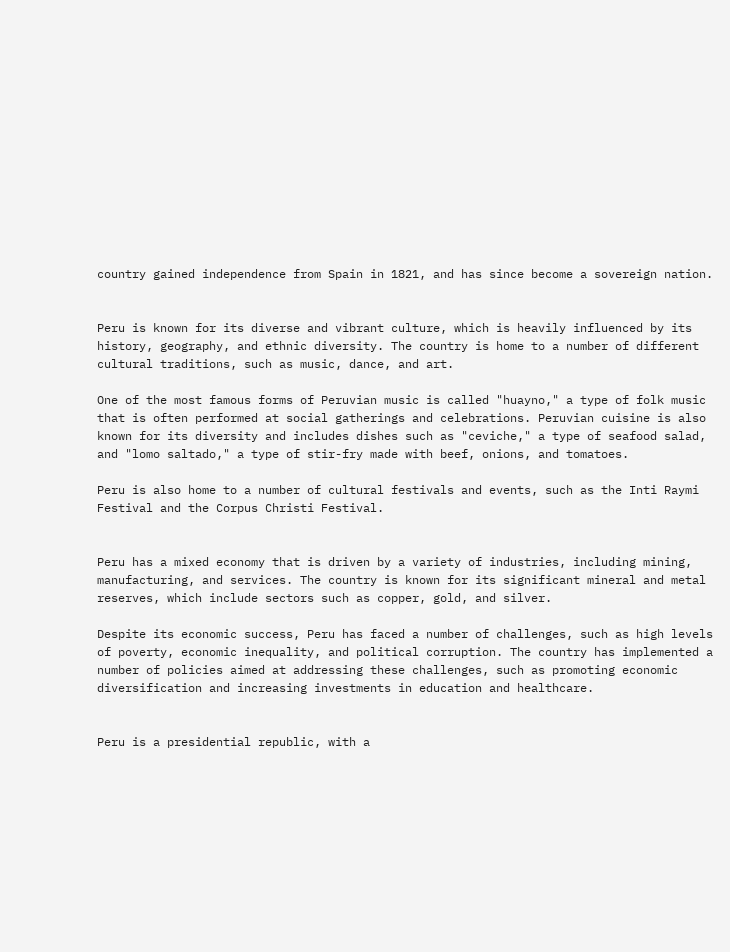country gained independence from Spain in 1821, and has since become a sovereign nation.


Peru is known for its diverse and vibrant culture, which is heavily influenced by its history, geography, and ethnic diversity. The country is home to a number of different cultural traditions, such as music, dance, and art.

One of the most famous forms of Peruvian music is called "huayno," a type of folk music that is often performed at social gatherings and celebrations. Peruvian cuisine is also known for its diversity and includes dishes such as "ceviche," a type of seafood salad, and "lomo saltado," a type of stir-fry made with beef, onions, and tomatoes.

Peru is also home to a number of cultural festivals and events, such as the Inti Raymi Festival and the Corpus Christi Festival.


Peru has a mixed economy that is driven by a variety of industries, including mining, manufacturing, and services. The country is known for its significant mineral and metal reserves, which include sectors such as copper, gold, and silver.

Despite its economic success, Peru has faced a number of challenges, such as high levels of poverty, economic inequality, and political corruption. The country has implemented a number of policies aimed at addressing these challenges, such as promoting economic diversification and increasing investments in education and healthcare.


Peru is a presidential republic, with a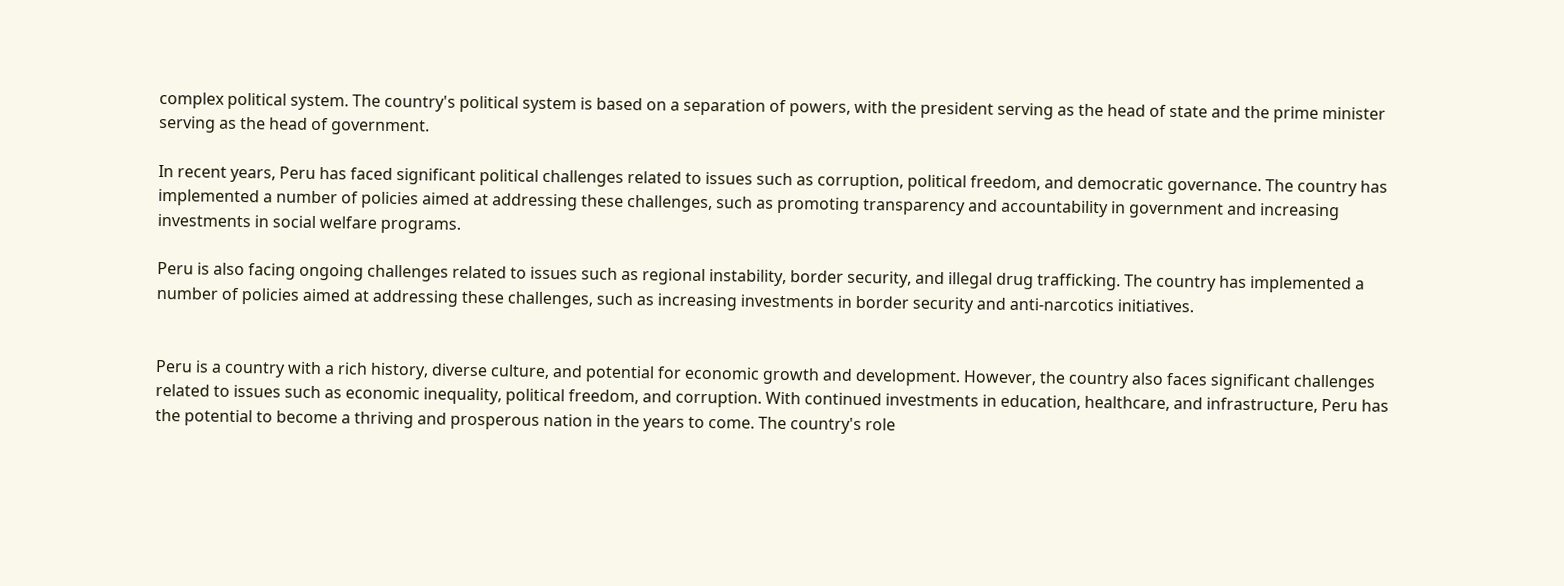complex political system. The country's political system is based on a separation of powers, with the president serving as the head of state and the prime minister serving as the head of government.

In recent years, Peru has faced significant political challenges related to issues such as corruption, political freedom, and democratic governance. The country has implemented a number of policies aimed at addressing these challenges, such as promoting transparency and accountability in government and increasing investments in social welfare programs.

Peru is also facing ongoing challenges related to issues such as regional instability, border security, and illegal drug trafficking. The country has implemented a number of policies aimed at addressing these challenges, such as increasing investments in border security and anti-narcotics initiatives.


Peru is a country with a rich history, diverse culture, and potential for economic growth and development. However, the country also faces significant challenges related to issues such as economic inequality, political freedom, and corruption. With continued investments in education, healthcare, and infrastructure, Peru has the potential to become a thriving and prosperous nation in the years to come. The country's role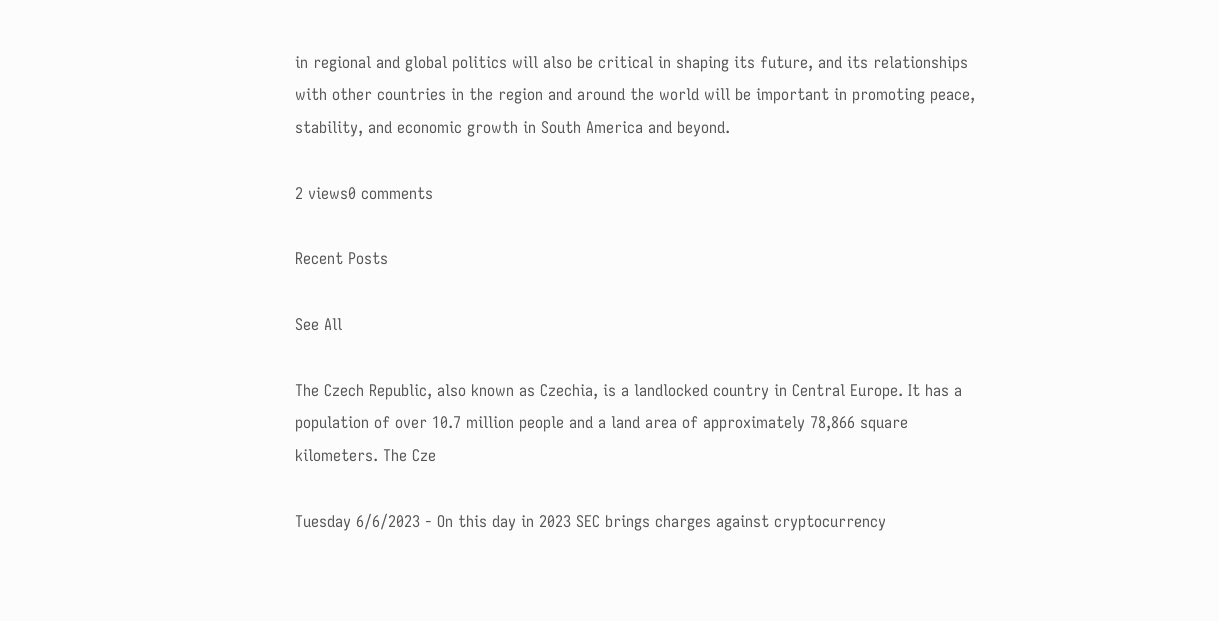in regional and global politics will also be critical in shaping its future, and its relationships with other countries in the region and around the world will be important in promoting peace, stability, and economic growth in South America and beyond.

2 views0 comments

Recent Posts

See All

The Czech Republic, also known as Czechia, is a landlocked country in Central Europe. It has a population of over 10.7 million people and a land area of approximately 78,866 square kilometers. The Cze

Tuesday 6/6/2023 - On this day in 2023 SEC brings charges against cryptocurrency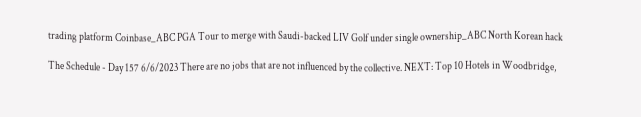trading platform Coinbase_ABC PGA Tour to merge with Saudi-backed LIV Golf under single ownership_ABC North Korean hack

The Schedule - Day 157 6/6/2023 There are no jobs that are not influenced by the collective. NEXT: Top 10 Hotels in Woodbridge,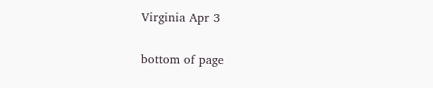Virginia Apr 3

bottom of page